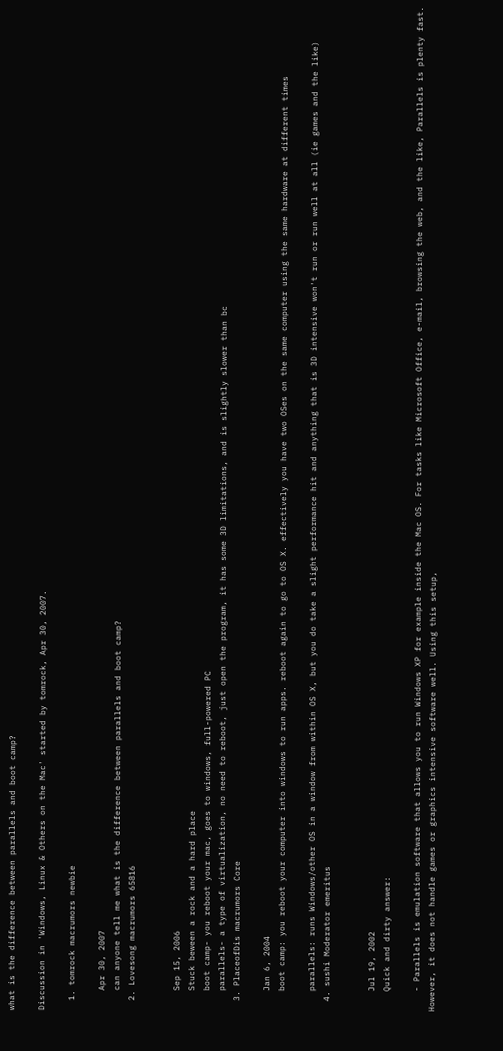what is the difference between parallels and boot camp?

Discussion in 'Windows, Linux & Others on the Mac' started by tomrock, Apr 30, 2007.

  1. tomrock macrumors newbie

    Apr 30, 2007
    can anyone tell me what is the difference between parallels and boot camp?
  2. Lovesong macrumors 65816


    Sep 15, 2006
    Stuck beween a rock and a hard place
    boot camp- you reboot your mac, goes to windows, full-powered PC
    parallels- a type of virtualization, no need to reboot, just open the program, it has some 3D limitations, and is slightly slower than bc
  3. PlaceofDis macrumors Core

    Jan 6, 2004
    boot camp: you reboot your computer into windows to run apps. reboot again to go to OS X. effectively you have two OSes on the same computer using the same hardware at different times

    parallels: runs Windows/other OS in a window from within OS X, but you do take a slight performance hit and anything that is 3D intensive won't run or run well at all (ie games and the like)
  4. sushi Moderator emeritus


    Jul 19, 2002
    Quick and dirty answer:

    - Parallels is emulation software that allows you to run Windows XP for example inside the Mac OS. For tasks like Microsoft Office, e-mail, browsing the web, and the like, Parallels is plenty fast. However, it does not handle games or graphics intensive software well. Using this setup,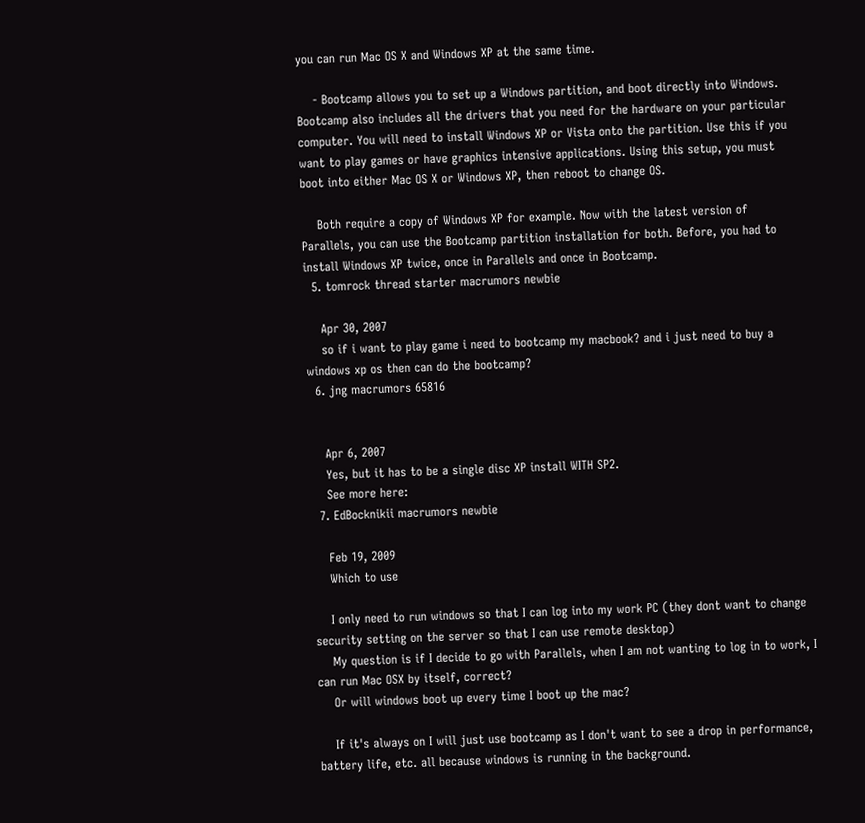you can run Mac OS X and Windows XP at the same time.

    - Bootcamp allows you to set up a Windows partition, and boot directly into Windows. Bootcamp also includes all the drivers that you need for the hardware on your particular computer. You will need to install Windows XP or Vista onto the partition. Use this if you want to play games or have graphics intensive applications. Using this setup, you must boot into either Mac OS X or Windows XP, then reboot to change OS.

    Both require a copy of Windows XP for example. Now with the latest version of Parallels, you can use the Bootcamp partition installation for both. Before, you had to install Windows XP twice, once in Parallels and once in Bootcamp.
  5. tomrock thread starter macrumors newbie

    Apr 30, 2007
    so if i want to play game i need to bootcamp my macbook? and i just need to buy a windows xp os then can do the bootcamp?
  6. jng macrumors 65816


    Apr 6, 2007
    Yes, but it has to be a single disc XP install WITH SP2.
    See more here:
  7. EdBocknikii macrumors newbie

    Feb 19, 2009
    Which to use

    I only need to run windows so that I can log into my work PC (they dont want to change security setting on the server so that I can use remote desktop)
    My question is if I decide to go with Parallels, when I am not wanting to log in to work, I can run Mac OSX by itself, correct?
    Or will windows boot up every time I boot up the mac?

    If it's always on I will just use bootcamp as I don't want to see a drop in performance, battery life, etc. all because windows is running in the background.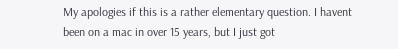My apologies if this is a rather elementary question. I havent been on a mac in over 15 years, but I just got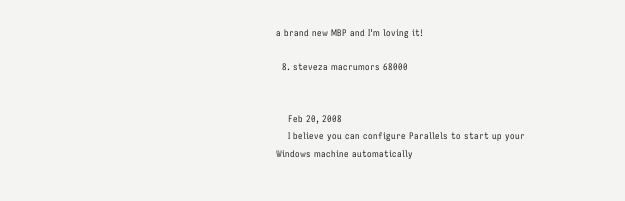a brand new MBP and I'm loving it!

  8. steveza macrumors 68000


    Feb 20, 2008
    I believe you can configure Parallels to start up your Windows machine automatically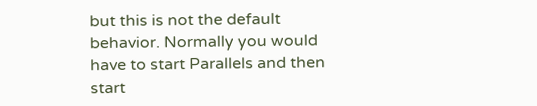but this is not the default behavior. Normally you would have to start Parallels and then start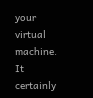your virtual machine. It certainly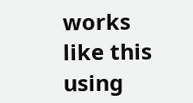works like this using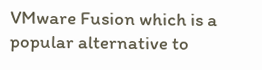VMware Fusion which is a popular alternative to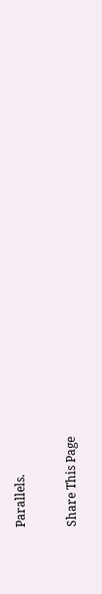Parallels.

Share This Page